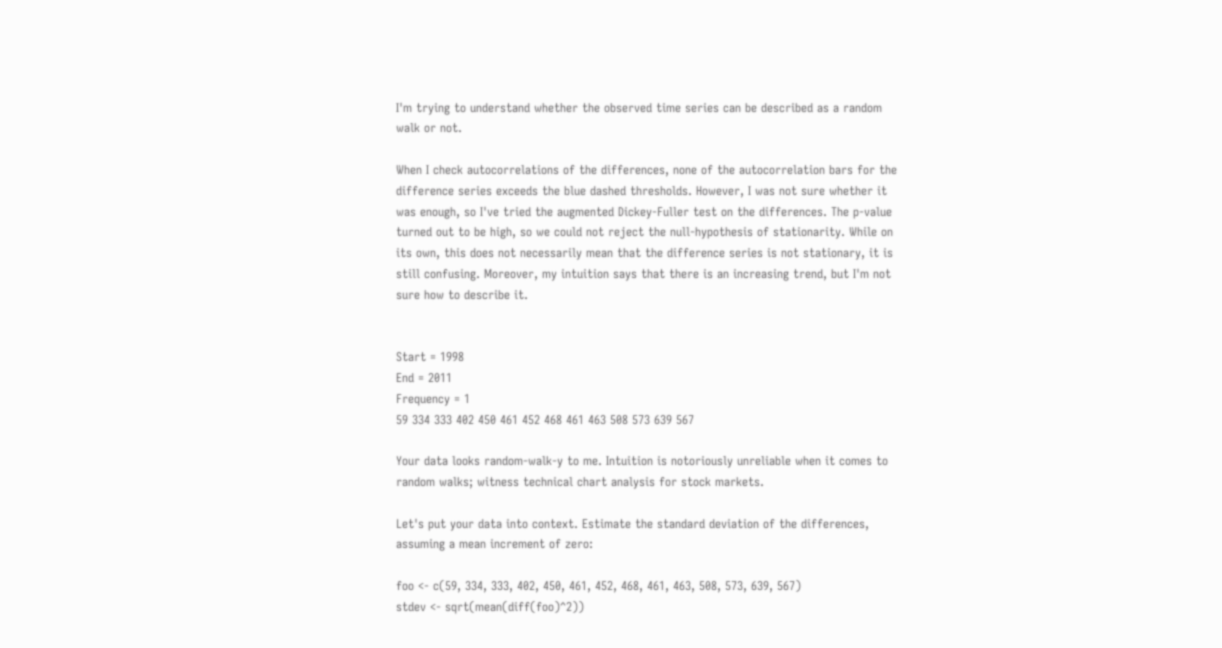I'm trying to understand whether the observed time series can be described as a random walk or not.

When I check autocorrelations of the differences, none of the autocorrelation bars for the difference series exceeds the blue dashed thresholds. However, I was not sure whether it was enough, so I've tried the augmented Dickey-Fuller test on the differences. The p-value turned out to be high, so we could not reject the null-hypothesis of stationarity. While on its own, this does not necessarily mean that the difference series is not stationary, it is still confusing. Moreover, my intuition says that there is an increasing trend, but I'm not sure how to describe it.


Start = 1998
End = 2011
Frequency = 1
59 334 333 402 450 461 452 468 461 463 508 573 639 567

Your data looks random-walk-y to me. Intuition is notoriously unreliable when it comes to random walks; witness technical chart analysis for stock markets.

Let's put your data into context. Estimate the standard deviation of the differences, assuming a mean increment of zero:

foo <- c(59, 334, 333, 402, 450, 461, 452, 468, 461, 463, 508, 573, 639, 567)
stdev <- sqrt(mean(diff(foo)^2))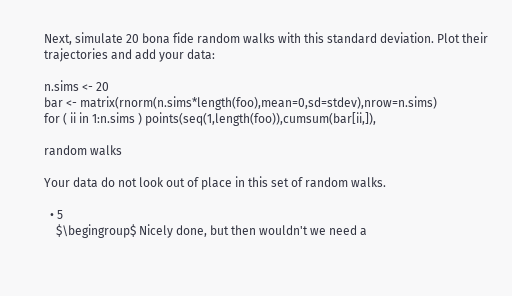Next, simulate 20 bona fide random walks with this standard deviation. Plot their trajectories and add your data:

n.sims <- 20
bar <- matrix(rnorm(n.sims*length(foo),mean=0,sd=stdev),nrow=n.sims)
for ( ii in 1:n.sims ) points(seq(1,length(foo)),cumsum(bar[ii,]),

random walks

Your data do not look out of place in this set of random walks.

  • 5
    $\begingroup$ Nicely done, but then wouldn't we need a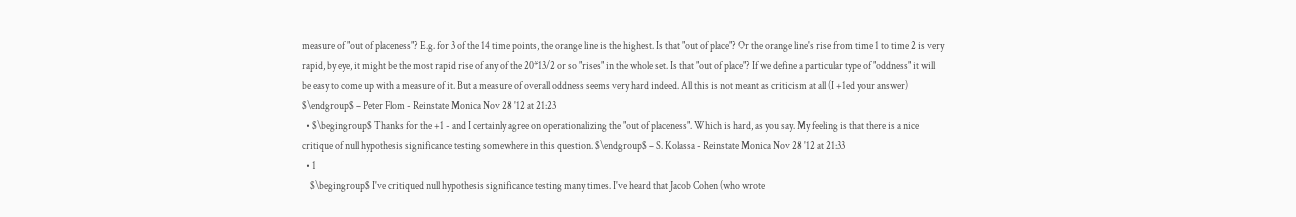measure of "out of placeness"? E.g. for 3 of the 14 time points, the orange line is the highest. Is that "out of place"? Or the orange line's rise from time 1 to time 2 is very rapid, by eye, it might be the most rapid rise of any of the 20*13/2 or so "rises" in the whole set. Is that "out of place"? If we define a particular type of "oddness" it will be easy to come up with a measure of it. But a measure of overall oddness seems very hard indeed. All this is not meant as criticism at all (I +1ed your answer) $\endgroup$ – Peter Flom - Reinstate Monica Nov 28 '12 at 21:23
  • $\begingroup$ Thanks for the +1 - and I certainly agree on operationalizing the "out of placeness". Which is hard, as you say. My feeling is that there is a nice critique of null hypothesis significance testing somewhere in this question. $\endgroup$ – S. Kolassa - Reinstate Monica Nov 28 '12 at 21:33
  • 1
    $\begingroup$ I've critiqued null hypothesis significance testing many times. I've heard that Jacob Cohen (who wrote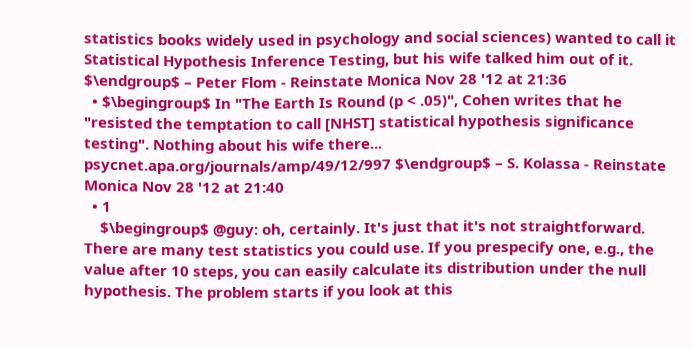statistics books widely used in psychology and social sciences) wanted to call it Statistical Hypothesis Inference Testing, but his wife talked him out of it. $\endgroup$ – Peter Flom - Reinstate Monica Nov 28 '12 at 21:36
  • $\begingroup$ In "The Earth Is Round (p < .05)", Cohen writes that he "resisted the temptation to call [NHST] statistical hypothesis significance testing". Nothing about his wife there... psycnet.apa.org/journals/amp/49/12/997 $\endgroup$ – S. Kolassa - Reinstate Monica Nov 28 '12 at 21:40
  • 1
    $\begingroup$ @guy: oh, certainly. It's just that it's not straightforward. There are many test statistics you could use. If you prespecify one, e.g., the value after 10 steps, you can easily calculate its distribution under the null hypothesis. The problem starts if you look at this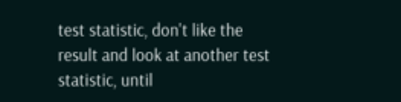test statistic, don't like the result and look at another test statistic, until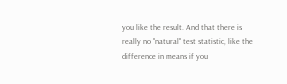you like the result. And that there is really no "natural" test statistic, like the difference in means if you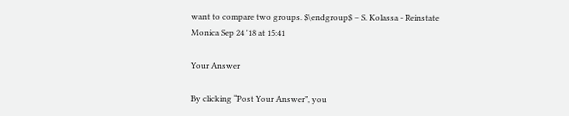want to compare two groups. $\endgroup$ – S. Kolassa - Reinstate Monica Sep 24 '18 at 15:41

Your Answer

By clicking “Post Your Answer”, you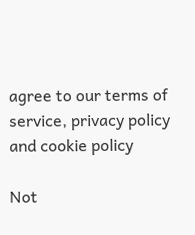agree to our terms of service, privacy policy and cookie policy

Not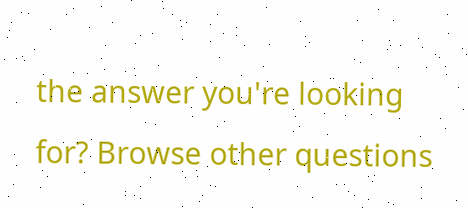the answer you're looking for? Browse other questions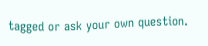tagged or ask your own question.